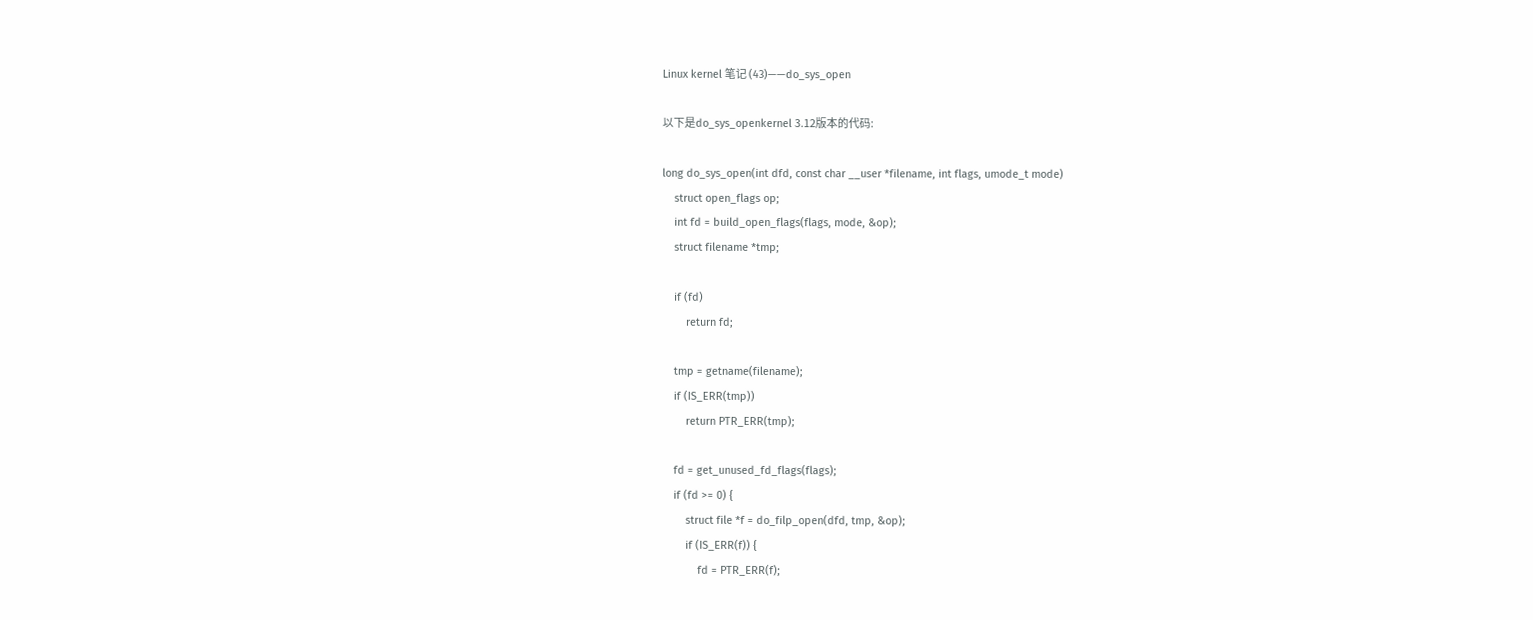Linux kernel 笔记 (43)——do_sys_open

以下是do_sys_openkernel 3.12版本的代码:

long do_sys_open(int dfd, const char __user *filename, int flags, umode_t mode)
    struct open_flags op;
    int fd = build_open_flags(flags, mode, &op);
    struct filename *tmp;

    if (fd)
        return fd;

    tmp = getname(filename);
    if (IS_ERR(tmp))
        return PTR_ERR(tmp);

    fd = get_unused_fd_flags(flags);
    if (fd >= 0) {
        struct file *f = do_filp_open(dfd, tmp, &op);
        if (IS_ERR(f)) {
            fd = PTR_ERR(f);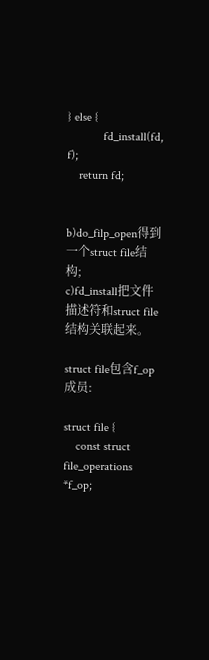} else {
            fd_install(fd, f);
    return fd;


b)do_filp_open得到一个struct file结构;
c)fd_install把文件描述符和struct file结构关联起来。

struct file包含f_op成员:

struct file {
    const struct file_operations    *f_op;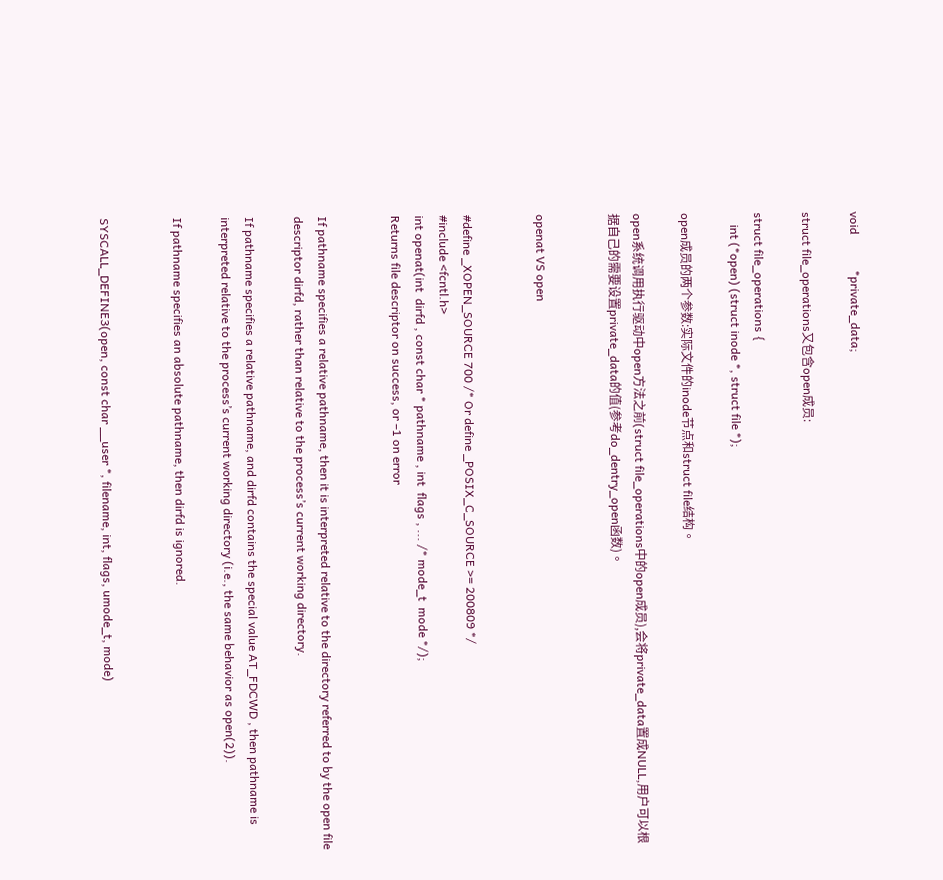void            *private_data;

struct file_operations又包含open成员:

struct file_operations {
    int (*open) (struct inode *, struct file *);

open成员的两个参数:实际文件的inode节点和struct file结构。

open系统调用执行驱动中open方法之前(struct file_operations中的open成员),会将private_data置成NULL,用户可以根据自己的需要设置private_data的值(参考do_dentry_open函数)。


openat VS open


#define _XOPEN_SOURCE 700 /* Or define _POSIX_C_SOURCE >= 200809 */
#include <fcntl.h>
int openat(int  dirfd , const char * pathname , int  flags , ... /* mode_t  mode */);
Returns file descriptor on success, or –1 on error


If pathname specifies a relative pathname, then it is interpreted relative to the directory referred to by the open file descriptor dirfd, rather than relative to the process’s current working directory.

If pathname specifies a relative pathname, and dirfd contains the special value AT_FDCWD , then pathname is interpreted relative to the process’s current working directory (i.e., the same behavior as open(2)).

If pathname specifies an absolute pathname, then dirfd is ignored.


SYSCALL_DEFINE3(open, const char __user *, filename, int, flags, umode_t, mode)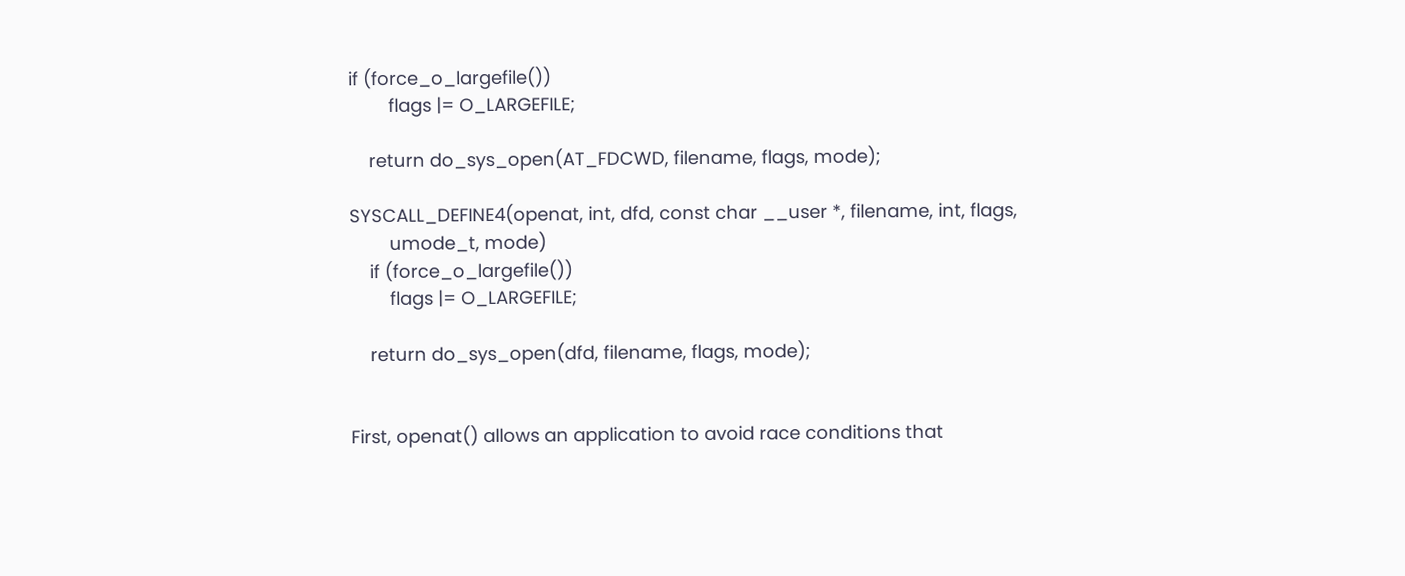if (force_o_largefile())
        flags |= O_LARGEFILE;

    return do_sys_open(AT_FDCWD, filename, flags, mode);

SYSCALL_DEFINE4(openat, int, dfd, const char __user *, filename, int, flags,
        umode_t, mode)
    if (force_o_largefile())
        flags |= O_LARGEFILE;

    return do_sys_open(dfd, filename, flags, mode);


First, openat() allows an application to avoid race conditions that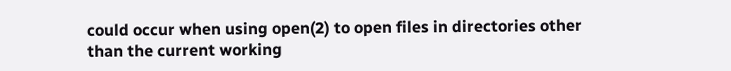could occur when using open(2) to open files in directories other than the current working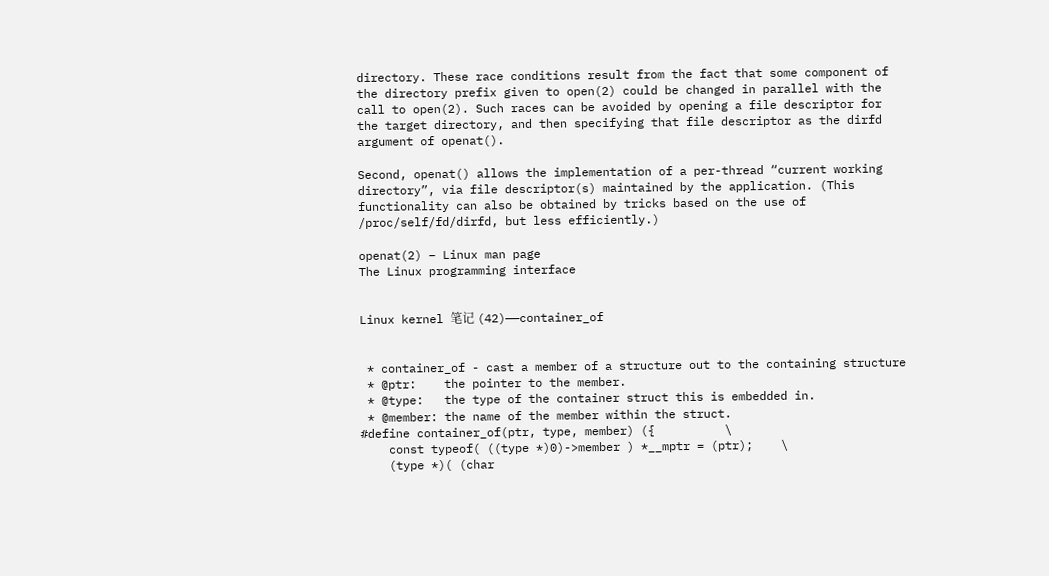directory. These race conditions result from the fact that some component of the directory prefix given to open(2) could be changed in parallel with the call to open(2). Such races can be avoided by opening a file descriptor for the target directory, and then specifying that file descriptor as the dirfd argument of openat().

Second, openat() allows the implementation of a per-thread “current working directory”, via file descriptor(s) maintained by the application. (This functionality can also be obtained by tricks based on the use of /proc/self/fd/dirfd, but less efficiently.)

openat(2) – Linux man page
The Linux programming interface


Linux kernel 笔记 (42)——container_of


 * container_of - cast a member of a structure out to the containing structure
 * @ptr:    the pointer to the member.
 * @type:   the type of the container struct this is embedded in.
 * @member: the name of the member within the struct.
#define container_of(ptr, type, member) ({          \
    const typeof( ((type *)0)->member ) *__mptr = (ptr);    \
    (type *)( (char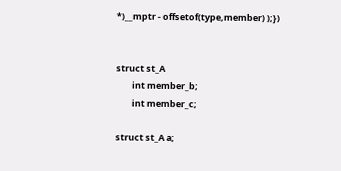*)__mptr - offsetof(type,member) );})


struct st_A
        int member_b;
        int member_c;

struct st_A a;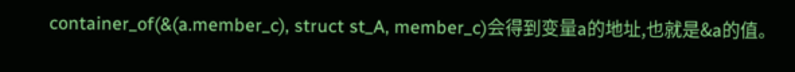container_of(&(a.member_c), struct st_A, member_c)会得到变量a的地址,也就是&a的值。